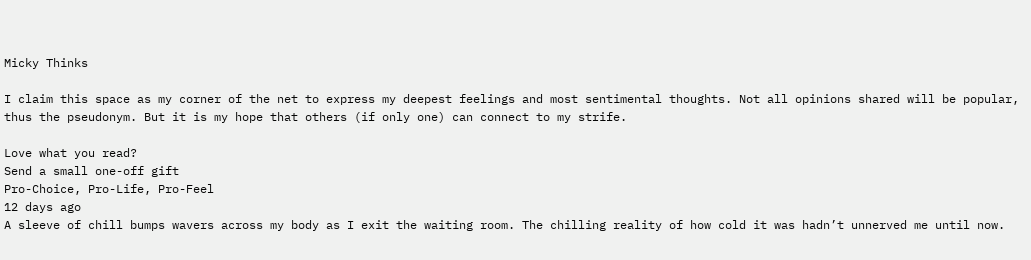Micky Thinks

I claim this space as my corner of the net to express my deepest feelings and most sentimental thoughts. Not all opinions shared will be popular, thus the pseudonym. But it is my hope that others (if only one) can connect to my strife.

Love what you read?
Send a small one-off gift
Pro-Choice, Pro-Life, Pro-Feel
12 days ago
A sleeve of chill bumps wavers across my body as I exit the waiting room. The chilling reality of how cold it was hadn’t unnerved me until now.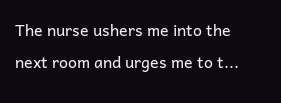The nurse ushers me into the next room and urges me to t...